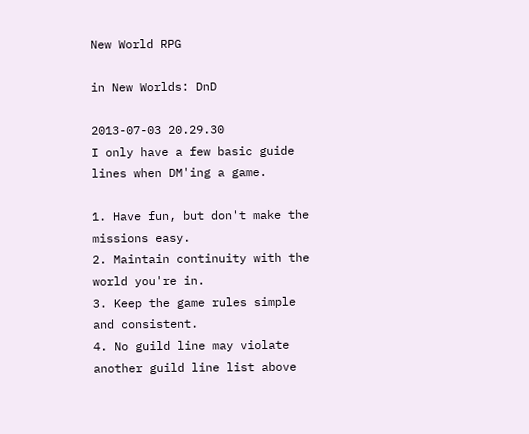New World RPG

in New Worlds: DnD

2013-07-03 20.29.30
I only have a few basic guide lines when DM'ing a game.

1. Have fun, but don't make the missions easy.
2. Maintain continuity with the world you're in.
3. Keep the game rules simple and consistent.
4. No guild line may violate another guild line list above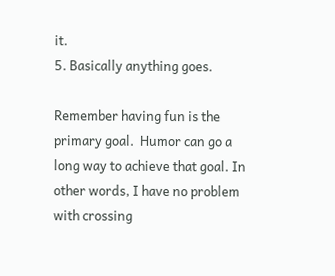it.
5. Basically anything goes.

Remember having fun is the primary goal.  Humor can go a long way to achieve that goal. In other words, I have no problem with crossing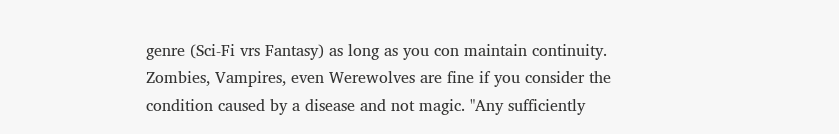genre (Sci-Fi vrs Fantasy) as long as you con maintain continuity. Zombies, Vampires, even Werewolves are fine if you consider the condition caused by a disease and not magic. "Any sufficiently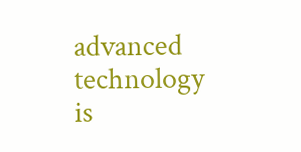advanced technology is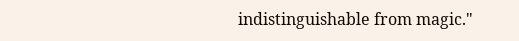indistinguishable from magic."